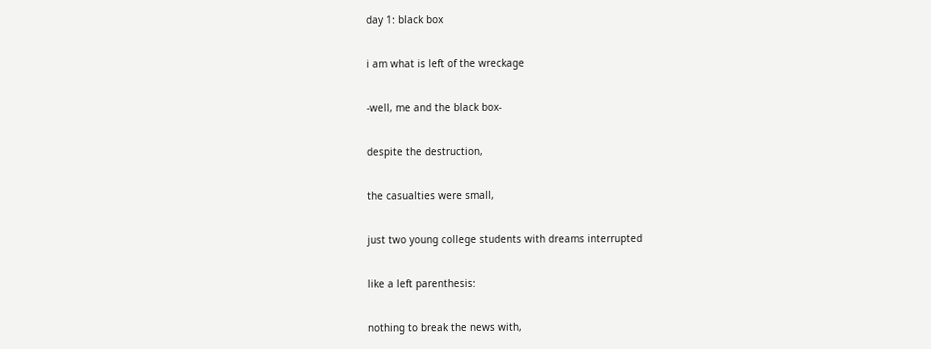day 1: black box

i am what is left of the wreckage

-well, me and the black box-

despite the destruction,

the casualties were small,

just two young college students with dreams interrupted

like a left parenthesis:

nothing to break the news with,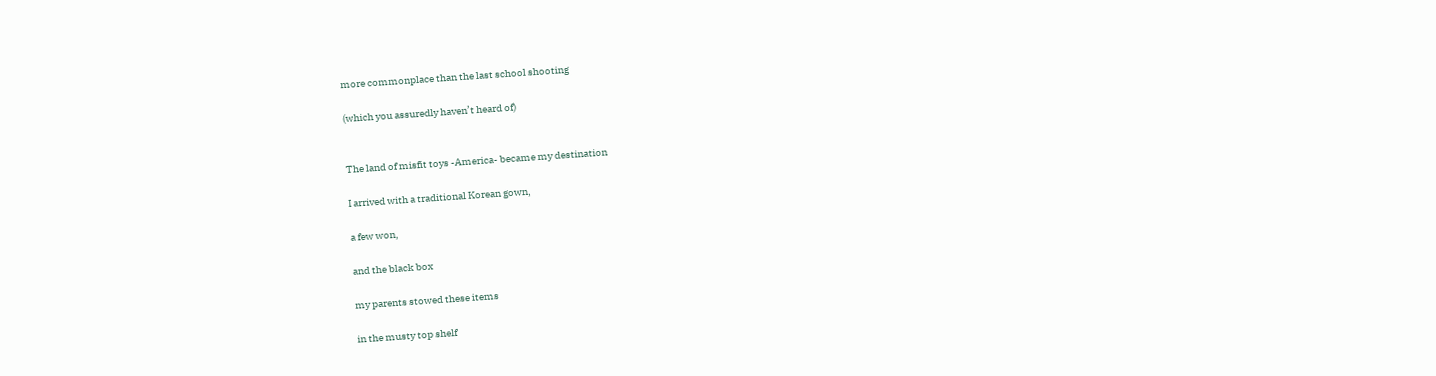more commonplace than the last school shooting

(which you assuredly haven’t heard of)


The land of misfit toys -America- became my destination

I arrived with a traditional Korean gown,

a few won,

and the black box

my parents stowed these items

in the musty top shelf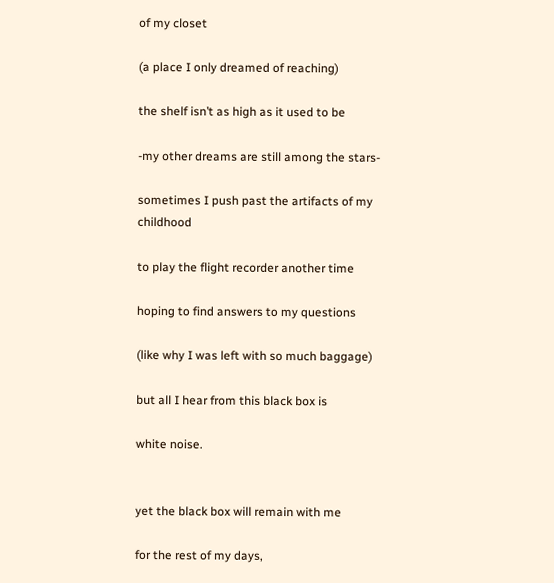of my closet

(a place I only dreamed of reaching)

the shelf isn’t as high as it used to be

-my other dreams are still among the stars-

sometimes I push past the artifacts of my childhood

to play the flight recorder another time

hoping to find answers to my questions

(like why I was left with so much baggage)

but all I hear from this black box is

white noise.


yet the black box will remain with me

for the rest of my days,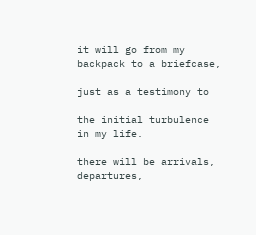it will go from my backpack to a briefcase,

just as a testimony to

the initial turbulence in my life.

there will be arrivals, departures,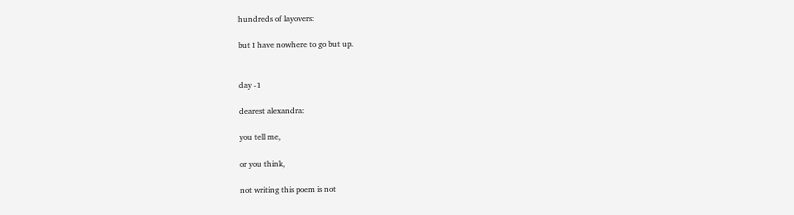hundreds of layovers:

but I have nowhere to go but up.


day -1

dearest alexandra:

you tell me,

or you think,

not writing this poem is not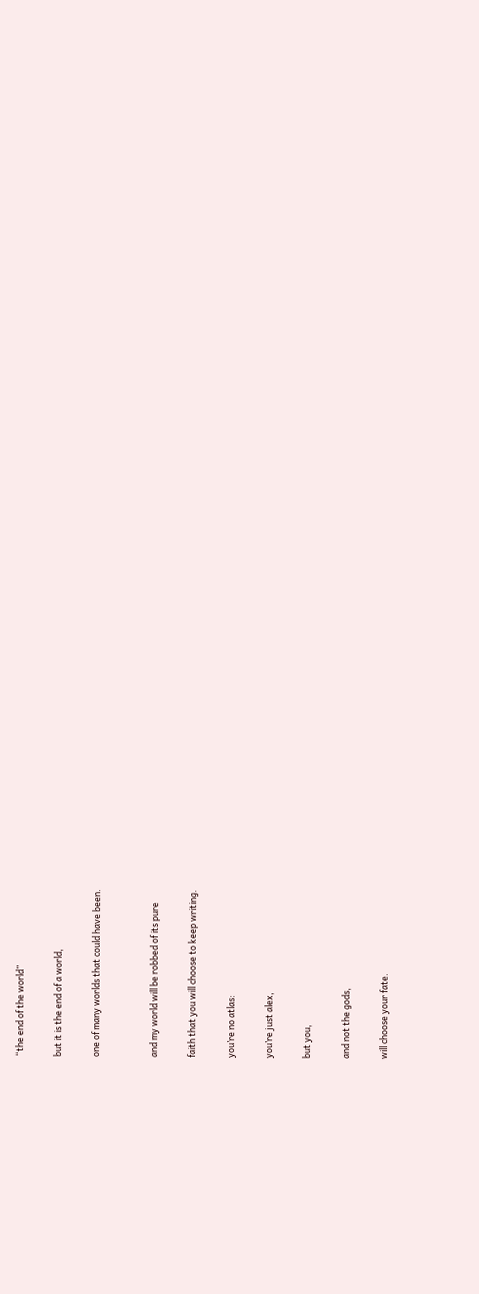“the end of the world”

but it is the end of a world,

one of many worlds that could have been.


and my world will be robbed of its pure

faith that you will choose to keep writing.

you’re no atlas:

you’re just alex,

but you,

and not the gods,

will choose your fate.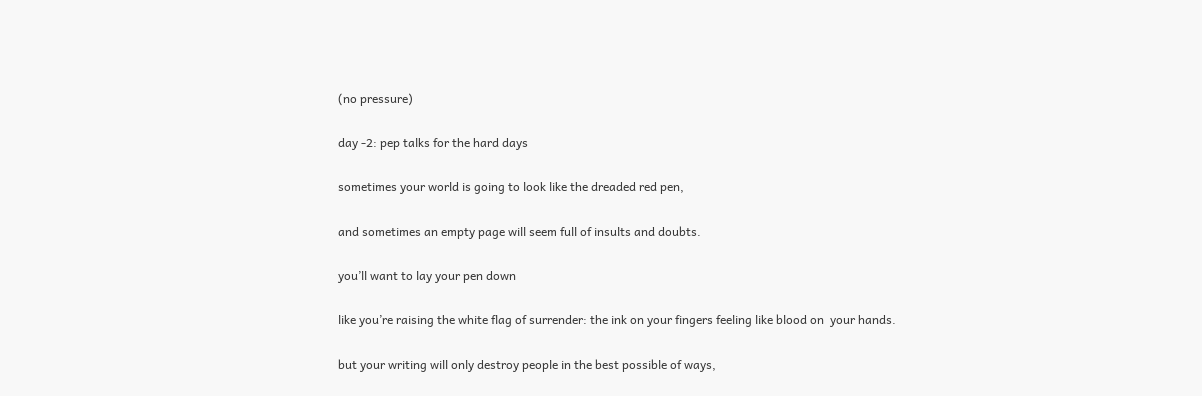(no pressure)

day -2: pep talks for the hard days

sometimes your world is going to look like the dreaded red pen,

and sometimes an empty page will seem full of insults and doubts.

you’ll want to lay your pen down

like you’re raising the white flag of surrender: the ink on your fingers feeling like blood on  your hands.

but your writing will only destroy people in the best possible of ways,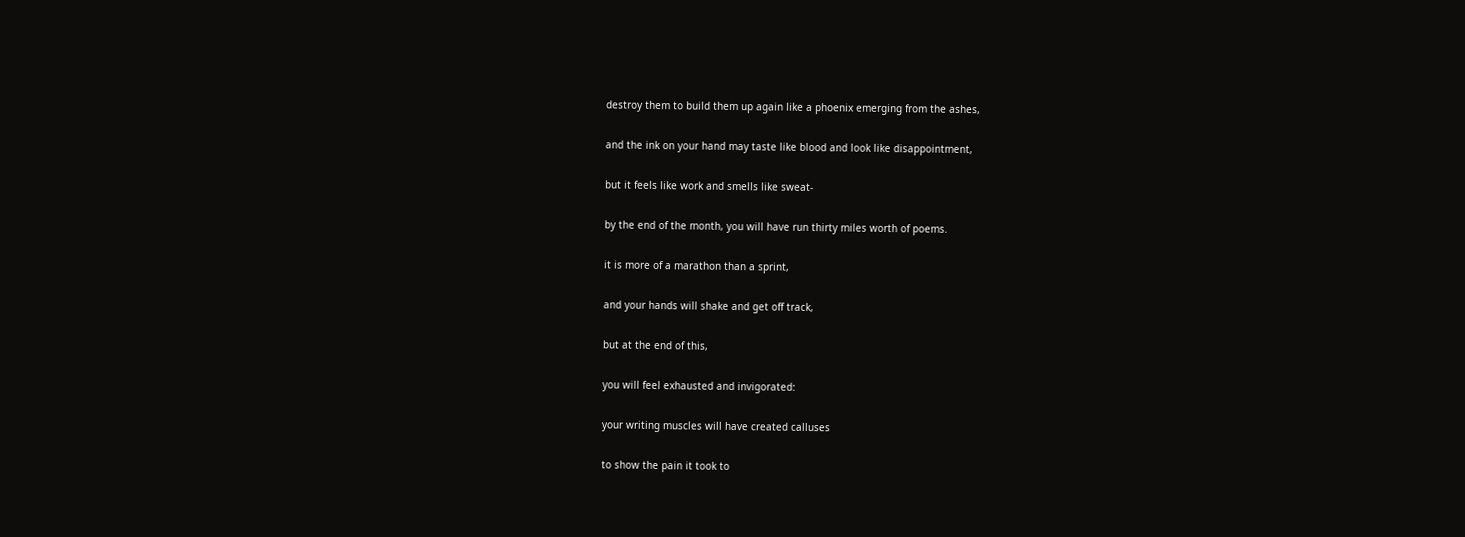destroy them to build them up again like a phoenix emerging from the ashes,

and the ink on your hand may taste like blood and look like disappointment,

but it feels like work and smells like sweat-

by the end of the month, you will have run thirty miles worth of poems.

it is more of a marathon than a sprint,

and your hands will shake and get off track,

but at the end of this,

you will feel exhausted and invigorated:

your writing muscles will have created calluses

to show the pain it took to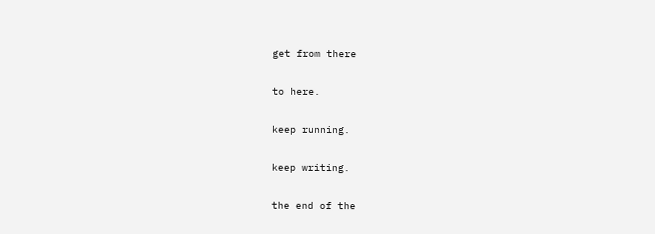get from there

to here.

keep running.

keep writing.

the end of the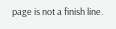page is not a finish line.